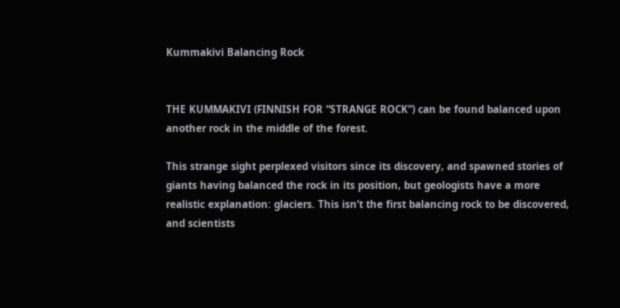Kummakivi Balancing Rock


THE KUMMAKIVI (FINNISH FOR “STRANGE ROCK”) can be found balanced upon another rock in the middle of the forest.

This strange sight perplexed visitors since its discovery, and spawned stories of giants having balanced the rock in its position, but geologists have a more realistic explanation: glaciers. This isn’t the first balancing rock to be discovered, and scientists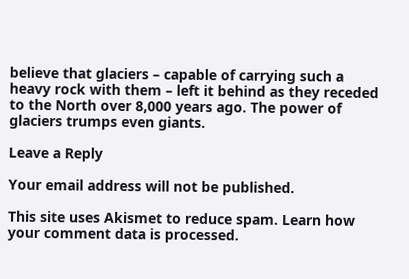believe that glaciers – capable of carrying such a heavy rock with them – left it behind as they receded to the North over 8,000 years ago. The power of glaciers trumps even giants.

Leave a Reply

Your email address will not be published.

This site uses Akismet to reduce spam. Learn how your comment data is processed.